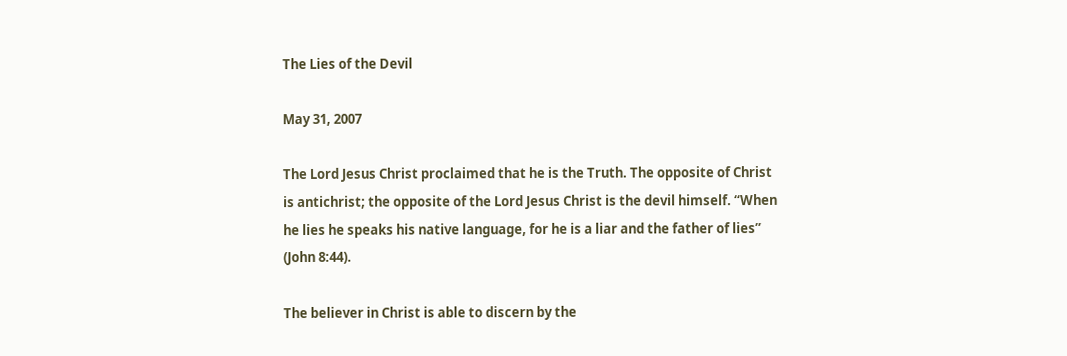The Lies of the Devil

May 31, 2007

The Lord Jesus Christ proclaimed that he is the Truth. The opposite of Christ is antichrist; the opposite of the Lord Jesus Christ is the devil himself. “When he lies he speaks his native language, for he is a liar and the father of lies” (John 8:44).

The believer in Christ is able to discern by the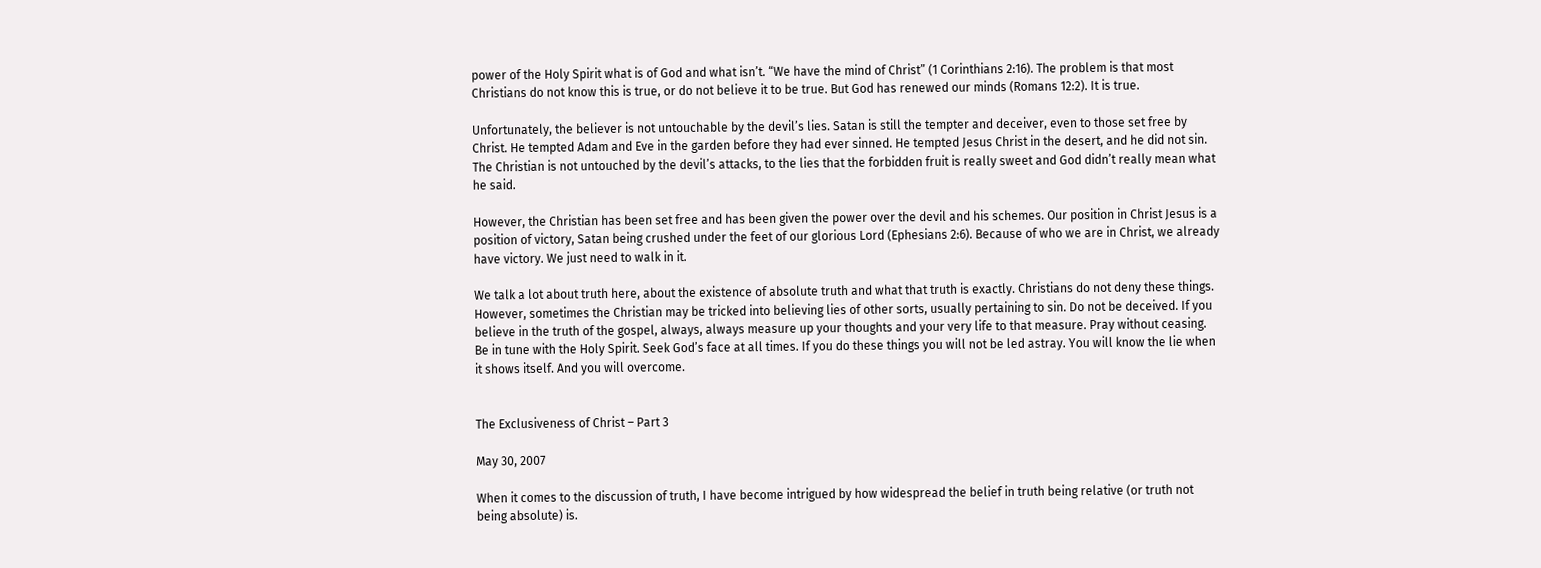power of the Holy Spirit what is of God and what isn’t. “We have the mind of Christ” (1 Corinthians 2:16). The problem is that most Christians do not know this is true, or do not believe it to be true. But God has renewed our minds (Romans 12:2). It is true.

Unfortunately, the believer is not untouchable by the devil’s lies. Satan is still the tempter and deceiver, even to those set free by Christ. He tempted Adam and Eve in the garden before they had ever sinned. He tempted Jesus Christ in the desert, and he did not sin. The Christian is not untouched by the devil’s attacks, to the lies that the forbidden fruit is really sweet and God didn’t really mean what he said.

However, the Christian has been set free and has been given the power over the devil and his schemes. Our position in Christ Jesus is a position of victory, Satan being crushed under the feet of our glorious Lord (Ephesians 2:6). Because of who we are in Christ, we already have victory. We just need to walk in it.

We talk a lot about truth here, about the existence of absolute truth and what that truth is exactly. Christians do not deny these things. However, sometimes the Christian may be tricked into believing lies of other sorts, usually pertaining to sin. Do not be deceived. If you believe in the truth of the gospel, always, always measure up your thoughts and your very life to that measure. Pray without ceasing. Be in tune with the Holy Spirit. Seek God’s face at all times. If you do these things you will not be led astray. You will know the lie when it shows itself. And you will overcome.


The Exclusiveness of Christ – Part 3

May 30, 2007

When it comes to the discussion of truth, I have become intrigued by how widespread the belief in truth being relative (or truth not being absolute) is.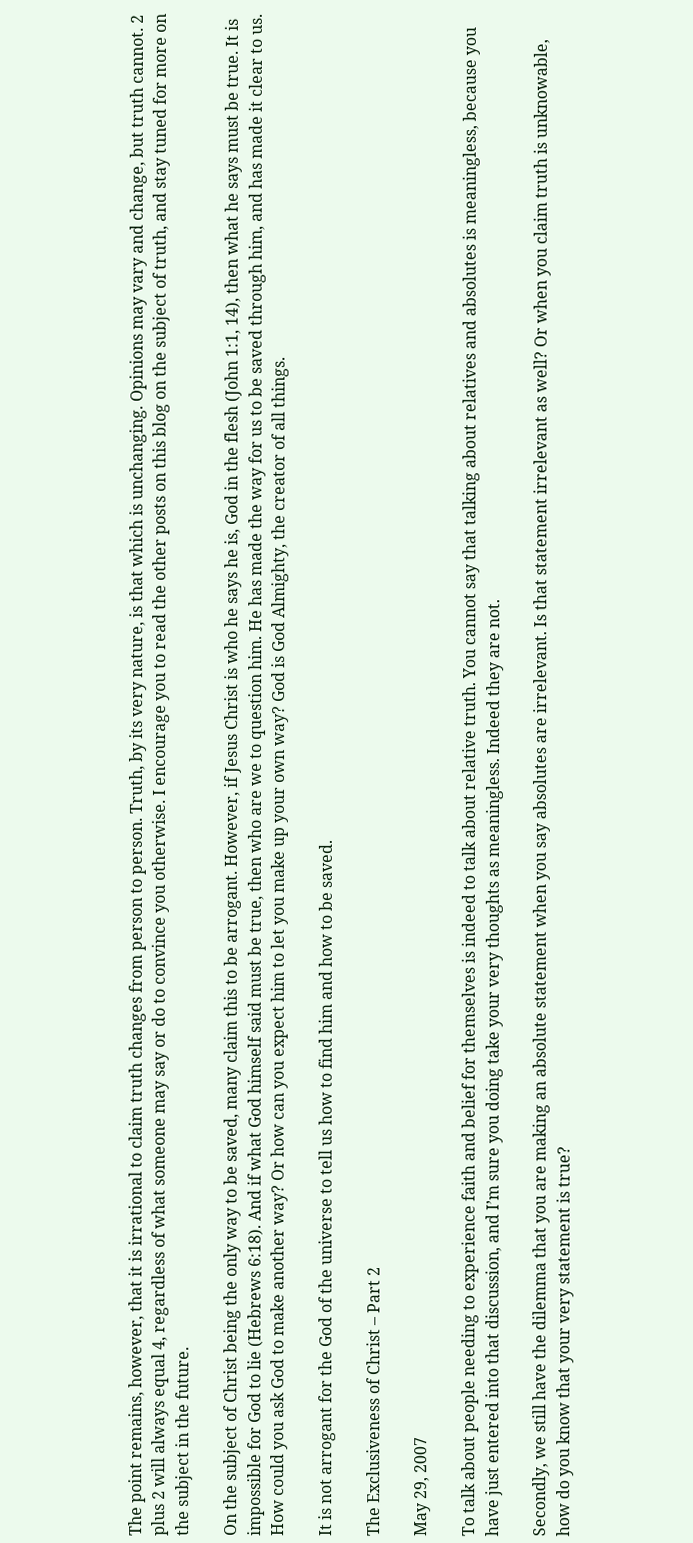The point remains, however, that it is irrational to claim truth changes from person to person. Truth, by its very nature, is that which is unchanging. Opinions may vary and change, but truth cannot. 2 plus 2 will always equal 4, regardless of what someone may say or do to convince you otherwise. I encourage you to read the other posts on this blog on the subject of truth, and stay tuned for more on the subject in the future.

On the subject of Christ being the only way to be saved, many claim this to be arrogant. However, if Jesus Christ is who he says he is, God in the flesh (John 1:1, 14), then what he says must be true. It is impossible for God to lie (Hebrews 6:18). And if what God himself said must be true, then who are we to question him. He has made the way for us to be saved through him, and has made it clear to us. How could you ask God to make another way? Or how can you expect him to let you make up your own way? God is God Almighty, the creator of all things.

It is not arrogant for the God of the universe to tell us how to find him and how to be saved.

The Exclusiveness of Christ – Part 2

May 29, 2007

To talk about people needing to experience faith and belief for themselves is indeed to talk about relative truth. You cannot say that talking about relatives and absolutes is meaningless, because you have just entered into that discussion, and I’m sure you doing take your very thoughts as meaningless. Indeed they are not.

Secondly, we still have the dilemma that you are making an absolute statement when you say absolutes are irrelevant. Is that statement irrelevant as well? Or when you claim truth is unknowable, how do you know that your very statement is true?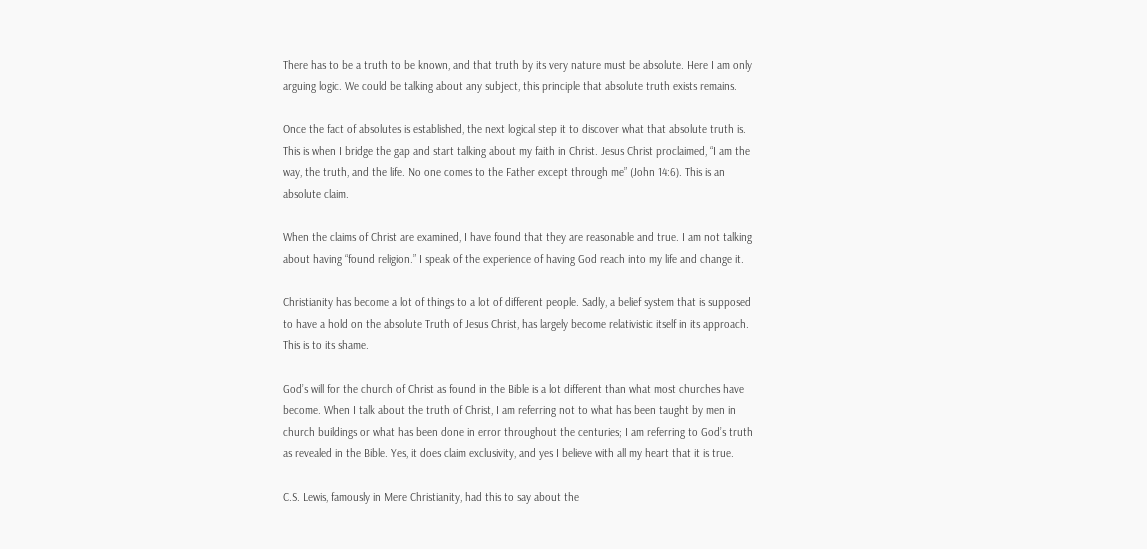There has to be a truth to be known, and that truth by its very nature must be absolute. Here I am only arguing logic. We could be talking about any subject, this principle that absolute truth exists remains.

Once the fact of absolutes is established, the next logical step it to discover what that absolute truth is. This is when I bridge the gap and start talking about my faith in Christ. Jesus Christ proclaimed, “I am the way, the truth, and the life. No one comes to the Father except through me” (John 14:6). This is an absolute claim.

When the claims of Christ are examined, I have found that they are reasonable and true. I am not talking about having “found religion.” I speak of the experience of having God reach into my life and change it.

Christianity has become a lot of things to a lot of different people. Sadly, a belief system that is supposed to have a hold on the absolute Truth of Jesus Christ, has largely become relativistic itself in its approach. This is to its shame.

God’s will for the church of Christ as found in the Bible is a lot different than what most churches have become. When I talk about the truth of Christ, I am referring not to what has been taught by men in church buildings or what has been done in error throughout the centuries; I am referring to God’s truth as revealed in the Bible. Yes, it does claim exclusivity, and yes I believe with all my heart that it is true.

C.S. Lewis, famously in Mere Christianity, had this to say about the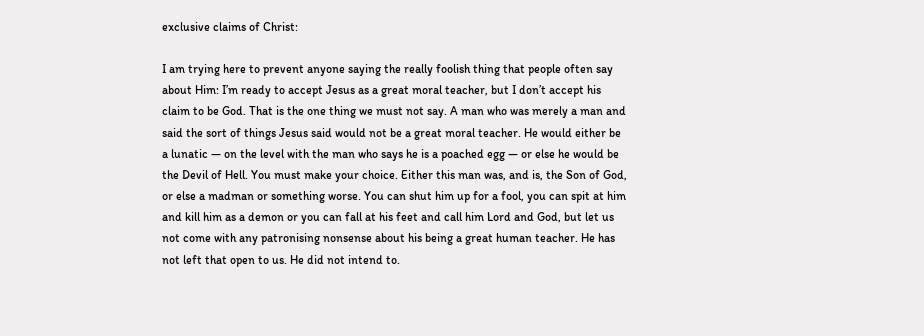exclusive claims of Christ:

I am trying here to prevent anyone saying the really foolish thing that people often say about Him: I’m ready to accept Jesus as a great moral teacher, but I don’t accept his claim to be God. That is the one thing we must not say. A man who was merely a man and said the sort of things Jesus said would not be a great moral teacher. He would either be a lunatic — on the level with the man who says he is a poached egg — or else he would be the Devil of Hell. You must make your choice. Either this man was, and is, the Son of God, or else a madman or something worse. You can shut him up for a fool, you can spit at him and kill him as a demon or you can fall at his feet and call him Lord and God, but let us not come with any patronising nonsense about his being a great human teacher. He has not left that open to us. He did not intend to.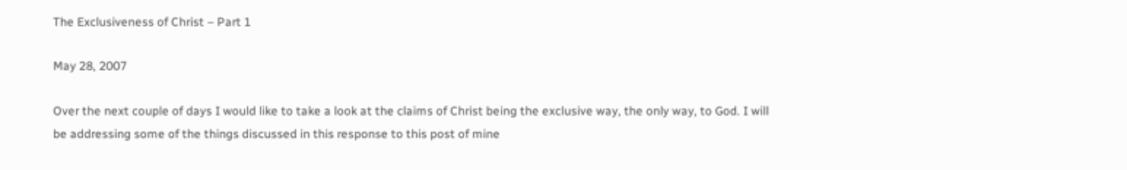The Exclusiveness of Christ – Part 1

May 28, 2007

Over the next couple of days I would like to take a look at the claims of Christ being the exclusive way, the only way, to God. I will be addressing some of the things discussed in this response to this post of mine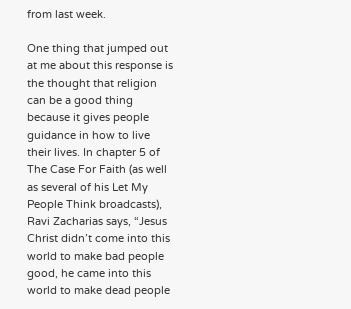from last week.

One thing that jumped out at me about this response is the thought that religion can be a good thing because it gives people guidance in how to live their lives. In chapter 5 of The Case For Faith (as well as several of his Let My People Think broadcasts), Ravi Zacharias says, “Jesus Christ didn’t come into this world to make bad people good, he came into this world to make dead people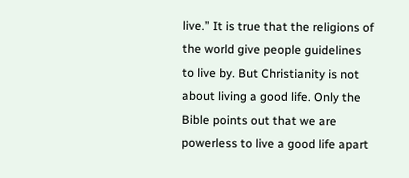live.” It is true that the religions of the world give people guidelines to live by. But Christianity is not about living a good life. Only the Bible points out that we are powerless to live a good life apart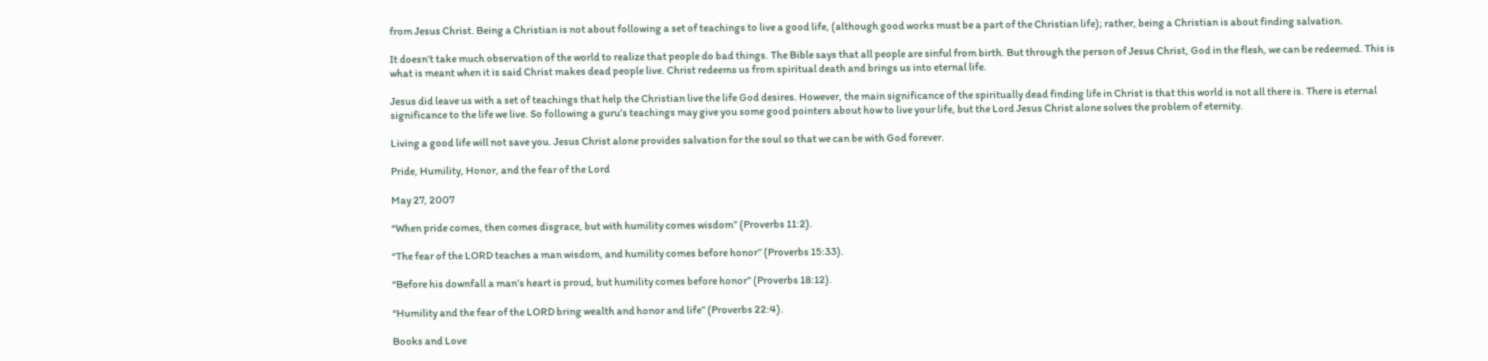from Jesus Christ. Being a Christian is not about following a set of teachings to live a good life, (although good works must be a part of the Christian life); rather, being a Christian is about finding salvation.

It doesn’t take much observation of the world to realize that people do bad things. The Bible says that all people are sinful from birth. But through the person of Jesus Christ, God in the flesh, we can be redeemed. This is what is meant when it is said Christ makes dead people live. Christ redeems us from spiritual death and brings us into eternal life.

Jesus did leave us with a set of teachings that help the Christian live the life God desires. However, the main significance of the spiritually dead finding life in Christ is that this world is not all there is. There is eternal significance to the life we live. So following a guru’s teachings may give you some good pointers about how to live your life, but the Lord Jesus Christ alone solves the problem of eternity.

Living a good life will not save you. Jesus Christ alone provides salvation for the soul so that we can be with God forever.

Pride, Humility, Honor, and the fear of the Lord

May 27, 2007

“When pride comes, then comes disgrace, but with humility comes wisdom” (Proverbs 11:2).

“The fear of the LORD teaches a man wisdom, and humility comes before honor” (Proverbs 15:33).

“Before his downfall a man’s heart is proud, but humility comes before honor” (Proverbs 18:12).

“Humility and the fear of the LORD bring wealth and honor and life” (Proverbs 22:4).

Books and Love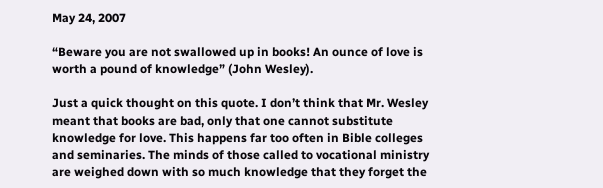May 24, 2007

“Beware you are not swallowed up in books! An ounce of love is worth a pound of knowledge” (John Wesley).

Just a quick thought on this quote. I don’t think that Mr. Wesley meant that books are bad, only that one cannot substitute knowledge for love. This happens far too often in Bible colleges and seminaries. The minds of those called to vocational ministry are weighed down with so much knowledge that they forget the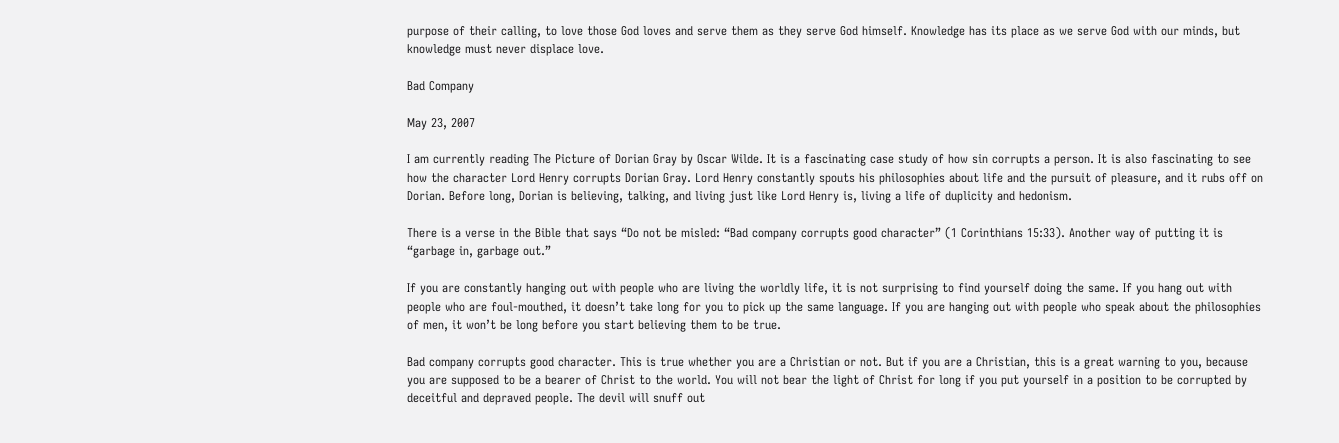purpose of their calling, to love those God loves and serve them as they serve God himself. Knowledge has its place as we serve God with our minds, but knowledge must never displace love.

Bad Company

May 23, 2007

I am currently reading The Picture of Dorian Gray by Oscar Wilde. It is a fascinating case study of how sin corrupts a person. It is also fascinating to see how the character Lord Henry corrupts Dorian Gray. Lord Henry constantly spouts his philosophies about life and the pursuit of pleasure, and it rubs off on Dorian. Before long, Dorian is believing, talking, and living just like Lord Henry is, living a life of duplicity and hedonism.

There is a verse in the Bible that says “Do not be misled: “Bad company corrupts good character” (1 Corinthians 15:33). Another way of putting it is “garbage in, garbage out.”

If you are constantly hanging out with people who are living the worldly life, it is not surprising to find yourself doing the same. If you hang out with people who are foul-mouthed, it doesn’t take long for you to pick up the same language. If you are hanging out with people who speak about the philosophies of men, it won’t be long before you start believing them to be true.

Bad company corrupts good character. This is true whether you are a Christian or not. But if you are a Christian, this is a great warning to you, because you are supposed to be a bearer of Christ to the world. You will not bear the light of Christ for long if you put yourself in a position to be corrupted by deceitful and depraved people. The devil will snuff out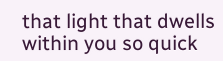that light that dwells within you so quick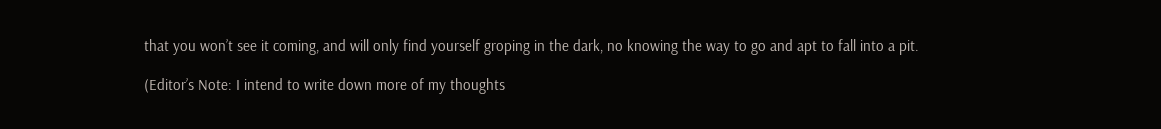that you won’t see it coming, and will only find yourself groping in the dark, no knowing the way to go and apt to fall into a pit.

(Editor’s Note: I intend to write down more of my thoughts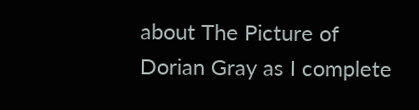about The Picture of Dorian Gray as I complete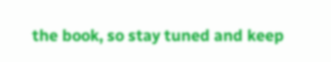the book, so stay tuned and keep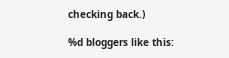checking back.)

%d bloggers like this: